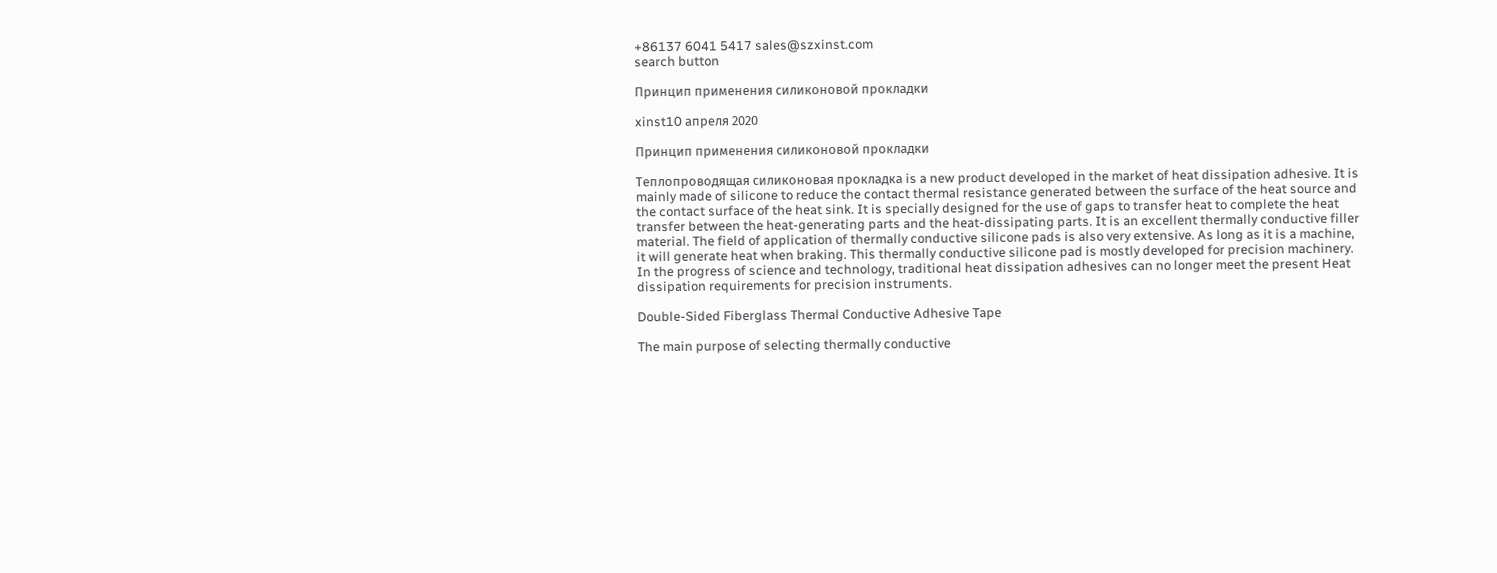+86137 6041 5417 sales@szxinst.com
search button

Принцип применения силиконовой прокладки

xinst10 апреля 2020

Принцип применения силиконовой прокладки

Теплопроводящая силиконовая прокладка is a new product developed in the market of heat dissipation adhesive. It is mainly made of silicone to reduce the contact thermal resistance generated between the surface of the heat source and the contact surface of the heat sink. It is specially designed for the use of gaps to transfer heat to complete the heat transfer between the heat-generating parts and the heat-dissipating parts. It is an excellent thermally conductive filler material. The field of application of thermally conductive silicone pads is also very extensive. As long as it is a machine, it will generate heat when braking. This thermally conductive silicone pad is mostly developed for precision machinery. In the progress of science and technology, traditional heat dissipation adhesives can no longer meet the present Heat dissipation requirements for precision instruments.

Double-Sided Fiberglass Thermal Conductive Adhesive Tape

The main purpose of selecting thermally conductive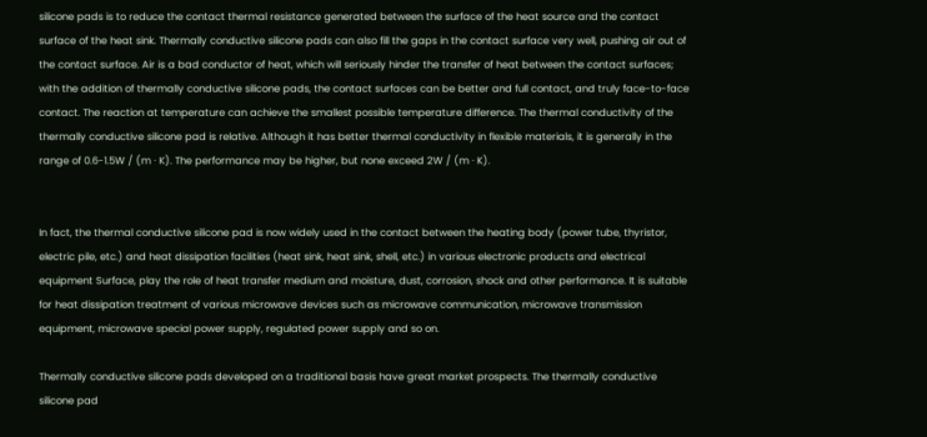silicone pads is to reduce the contact thermal resistance generated between the surface of the heat source and the contact surface of the heat sink. Thermally conductive silicone pads can also fill the gaps in the contact surface very well, pushing air out of the contact surface. Air is a bad conductor of heat, which will seriously hinder the transfer of heat between the contact surfaces; with the addition of thermally conductive silicone pads, the contact surfaces can be better and full contact, and truly face-to-face contact. The reaction at temperature can achieve the smallest possible temperature difference. The thermal conductivity of the thermally conductive silicone pad is relative. Although it has better thermal conductivity in flexible materials, it is generally in the range of 0.6-1.5W / (m · K). The performance may be higher, but none exceed 2W / (m · K).


In fact, the thermal conductive silicone pad is now widely used in the contact between the heating body (power tube, thyristor, electric pile, etc.) and heat dissipation facilities (heat sink, heat sink, shell, etc.) in various electronic products and electrical equipment Surface, play the role of heat transfer medium and moisture, dust, corrosion, shock and other performance. It is suitable for heat dissipation treatment of various microwave devices such as microwave communication, microwave transmission equipment, microwave special power supply, regulated power supply and so on.

Thermally conductive silicone pads developed on a traditional basis have great market prospects. The thermally conductive silicone pad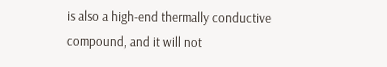is also a high-end thermally conductive compound, and it will not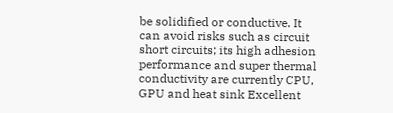be solidified or conductive. It can avoid risks such as circuit short circuits; its high adhesion performance and super thermal conductivity are currently CPU, GPU and heat sink Excellent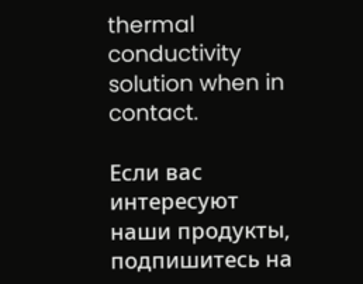thermal conductivity solution when in contact.

Если вас интересуют наши продукты, подпишитесь на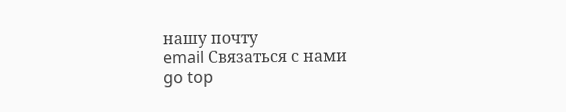нашу почту
email Связаться с нами
go top